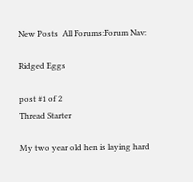New Posts  All Forums:Forum Nav:

Ridged Eggs

post #1 of 2
Thread Starter

My two year old hen is laying hard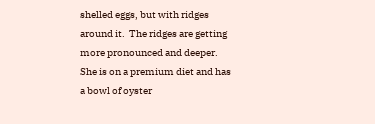shelled eggs, but with ridges around it.  The ridges are getting more pronounced and deeper.  She is on a premium diet and has a bowl of oyster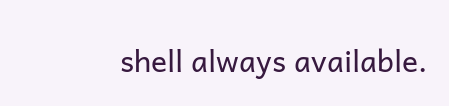shell always available.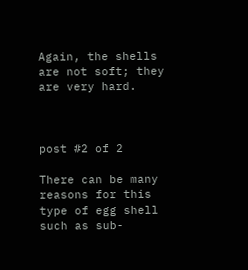Again, the shells are not soft; they are very hard.



post #2 of 2

There can be many reasons for this type of egg shell such as sub-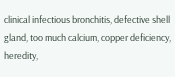clinical infectious bronchitis, defective shell gland, too much calcium, copper deficiency, heredity,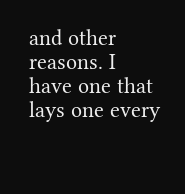and other reasons. I have one that lays one every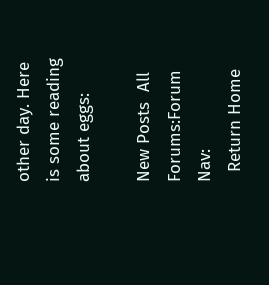other day. Here is some reading about eggs:

New Posts  All Forums:Forum Nav:
  Return Home